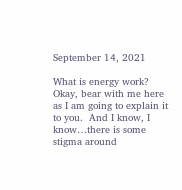September 14, 2021

What is energy work? Okay, bear with me here as I am going to explain it to you.  And I know, I know…there is some stigma around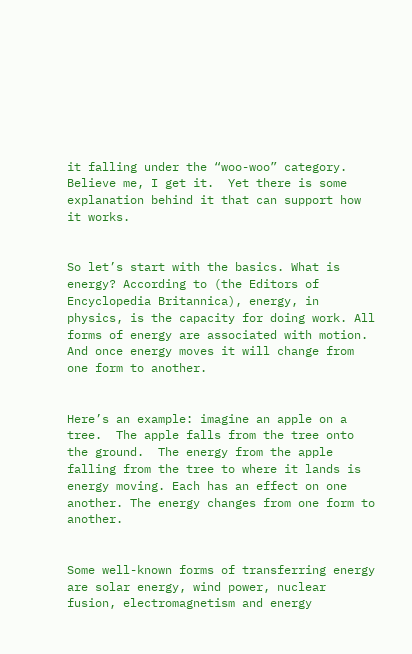it falling under the “woo-woo” category.  Believe me, I get it.  Yet there is some explanation behind it that can support how it works.


So let’s start with the basics. What is energy? According to (the Editors of Encyclopedia Britannica), energy, in physics, is the capacity for doing work. All forms of energy are associated with motion. And once energy moves it will change from one form to another.


Here’s an example: imagine an apple on a tree.  The apple falls from the tree onto the ground.  The energy from the apple falling from the tree to where it lands is energy moving. Each has an effect on one another. The energy changes from one form to another.


Some well-known forms of transferring energy are solar energy, wind power, nuclear fusion, electromagnetism and energy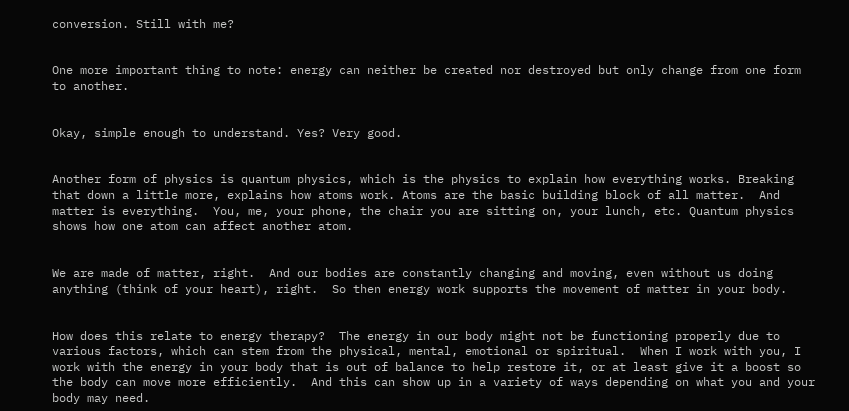conversion. Still with me?


One more important thing to note: energy can neither be created nor destroyed but only change from one form to another.


Okay, simple enough to understand. Yes? Very good.


Another form of physics is quantum physics, which is the physics to explain how everything works. Breaking that down a little more, explains how atoms work. Atoms are the basic building block of all matter.  And matter is everything.  You, me, your phone, the chair you are sitting on, your lunch, etc. Quantum physics shows how one atom can affect another atom.


We are made of matter, right.  And our bodies are constantly changing and moving, even without us doing anything (think of your heart), right.  So then energy work supports the movement of matter in your body.


How does this relate to energy therapy?  The energy in our body might not be functioning properly due to various factors, which can stem from the physical, mental, emotional or spiritual.  When I work with you, I work with the energy in your body that is out of balance to help restore it, or at least give it a boost so the body can move more efficiently.  And this can show up in a variety of ways depending on what you and your body may need.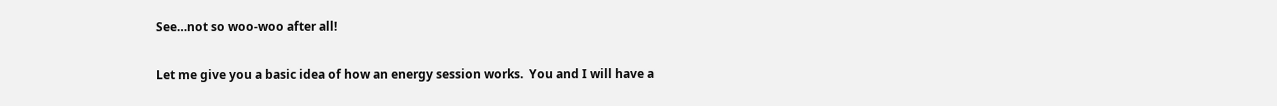See…not so woo-woo after all!


Let me give you a basic idea of how an energy session works.  You and I will have a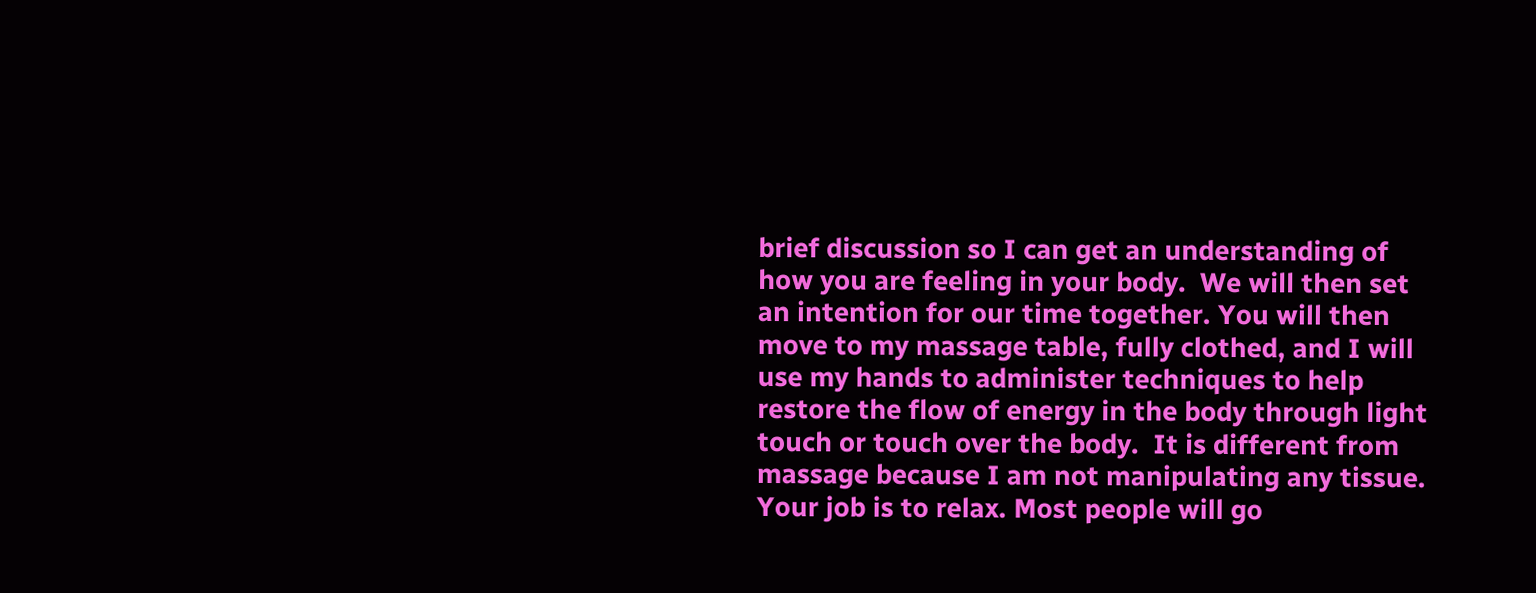brief discussion so I can get an understanding of how you are feeling in your body.  We will then set an intention for our time together. You will then move to my massage table, fully clothed, and I will use my hands to administer techniques to help restore the flow of energy in the body through light touch or touch over the body.  It is different from massage because I am not manipulating any tissue. Your job is to relax. Most people will go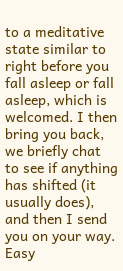to a meditative state similar to right before you fall asleep or fall asleep, which is welcomed. I then bring you back, we briefly chat to see if anything has shifted (it usually does), and then I send you on your way.  Easy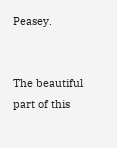Peasey.


The beautiful part of this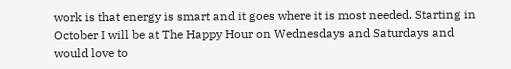work is that energy is smart and it goes where it is most needed. Starting in October I will be at The Happy Hour on Wednesdays and Saturdays and would love to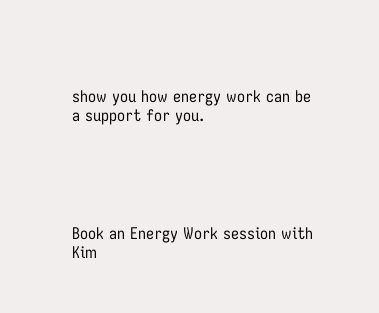show you how energy work can be a support for you.





Book an Energy Work session with Kim